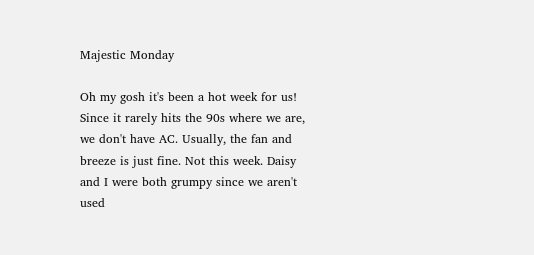Majestic Monday

Oh my gosh it's been a hot week for us! Since it rarely hits the 90s where we are, we don't have AC. Usually, the fan and breeze is just fine. Not this week. Daisy and I were both grumpy since we aren't used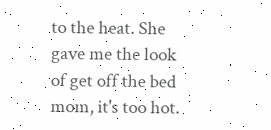to the heat. She gave me the look of get off the bed mom, it's too hot.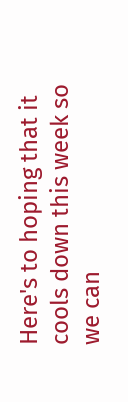Here's to hoping that it cools down this week so we can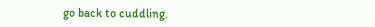go back to cuddling.